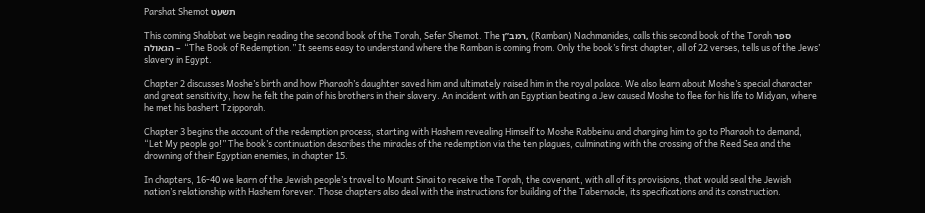Parshat Shemot תשעט

This coming Shabbat we begin reading the second book of the Torah, Sefer Shemot. The רמב”ן, (Ramban) Nachmanides, calls this second book of the Torah ספר הגאולה – “The Book of Redemption.” It seems easy to understand where the Ramban is coming from. Only the book’s first chapter, all of 22 verses, tells us of the Jews’ slavery in Egypt.

Chapter 2 discusses Moshe’s birth and how Pharaoh’s daughter saved him and ultimately raised him in the royal palace. We also learn about Moshe’s special character and great sensitivity, how he felt the pain of his brothers in their slavery. An incident with an Egyptian beating a Jew caused Moshe to flee for his life to Midyan, where he met his bashert Tzipporah.

Chapter 3 begins the account of the redemption process, starting with Hashem revealing Himself to Moshe Rabbeinu and charging him to go to Pharaoh to demand, “Let My people go!” The book’s continuation describes the miracles of the redemption via the ten plagues, culminating with the crossing of the Reed Sea and the drowning of their Egyptian enemies, in chapter 15.

In chapters, 16-40 we learn of the Jewish people’s travel to Mount Sinai to receive the Torah, the covenant, with all of its provisions, that would seal the Jewish nation’s relationship with Hashem forever. Those chapters also deal with the instructions for building of the Tabernacle, its specifications and its construction.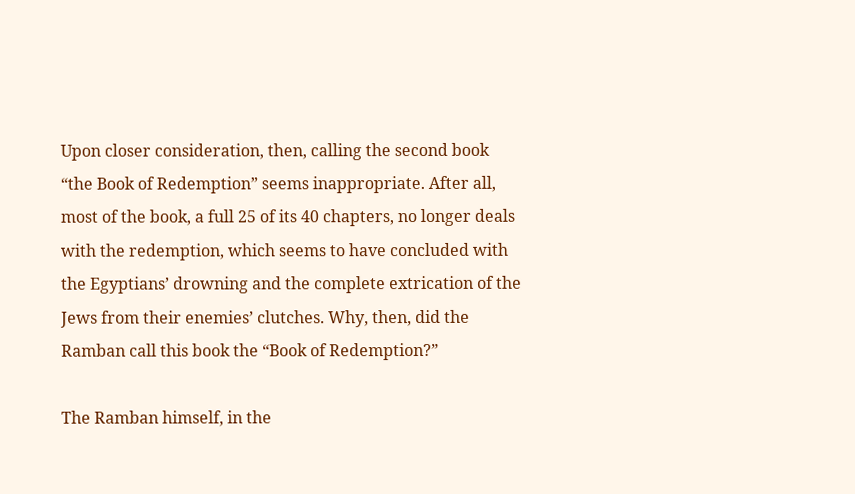Upon closer consideration, then, calling the second book “the Book of Redemption” seems inappropriate. After all, most of the book, a full 25 of its 40 chapters, no longer deals with the redemption, which seems to have concluded with the Egyptians’ drowning and the complete extrication of the Jews from their enemies’ clutches. Why, then, did the Ramban call this book the “Book of Redemption?”

The Ramban himself, in the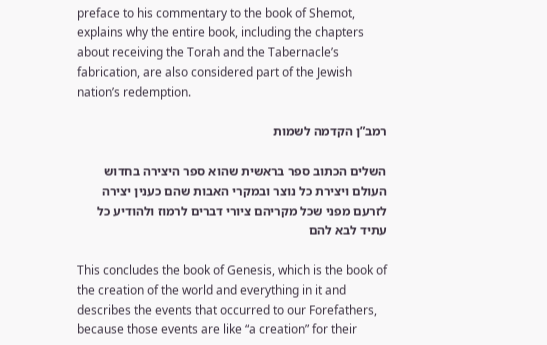preface to his commentary to the book of Shemot, explains why the entire book, including the chapters about receiving the Torah and the Tabernacle’s fabrication, are also considered part of the Jewish nation’s redemption.

רמב”ן הקדמה לשמות

השלים הכתוב ספר בראשית שהוא ספר היצירה בחדוש העולם ויצירת כל נוצר ובמקרי האבות שהם כענין יצירה לזרעם מפני שכל מקריהם ציורי דברים לרמוז ולהודיע כל עתיד לבא להם

This concludes the book of Genesis, which is the book of the creation of the world and everything in it and describes the events that occurred to our Forefathers, because those events are like “a creation” for their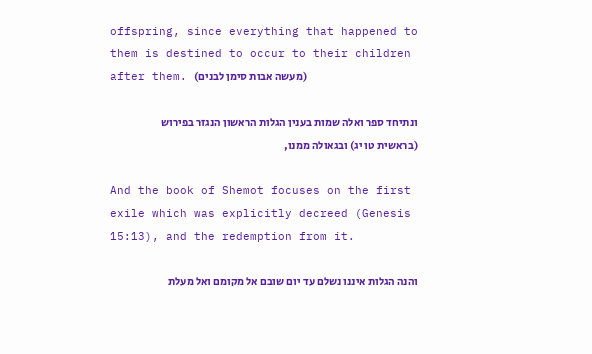offspring, since everything that happened to them is destined to occur to their children after them. (מעשה אבות סימן לבנים)

ונתיחד ספר ואלה שמות בענין הגלות הראשון הנגזר בפירוש (בראשית טו יג) ובגאולה ממנו,

And the book of Shemot focuses on the first exile which was explicitly decreed (Genesis 15:13), and the redemption from it.

והנה הגלות איננו נשלם עד יום שובם אל מקומם ואל מעלת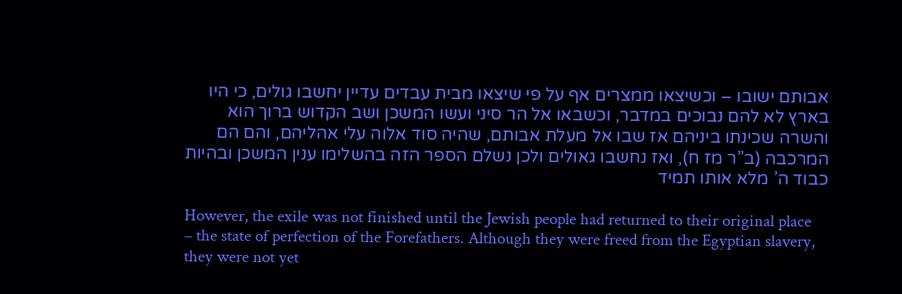אבותם ישובו – וכשיצאו ממצרים אף על פי שיצאו מבית עבדים עדיין יחשבו גולים, כי היו בארץ לא להם נבוכים במדבר, וכשבאו אל הר סיני ועשו המשכן ושב הקדוש ברוך הוא והשרה שכינתו ביניהם אז שבו אל מעלת אבותם, שהיה סוד אלוה עלי אהליהם, והם הם המרכבה (ב”ר מז ח), ואז נחשבו גאולים ולכן נשלם הספר הזה בהשלימו ענין המשכן ובהיות כבוד ה’ מלא אותו תמיד

However, the exile was not finished until the Jewish people had returned to their original place – the state of perfection of the Forefathers. Although they were freed from the Egyptian slavery, they were not yet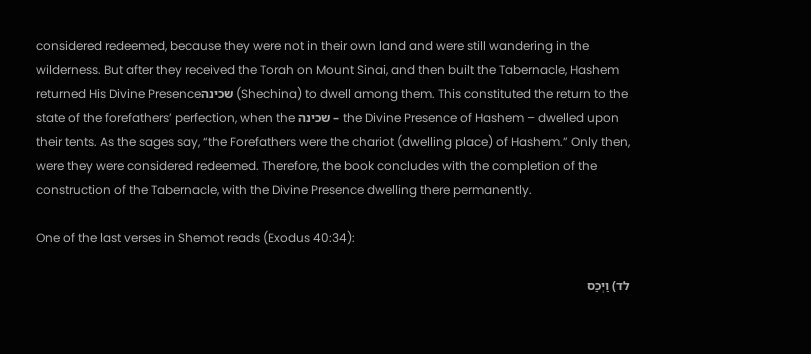considered redeemed, because they were not in their own land and were still wandering in the wilderness. But after they received the Torah on Mount Sinai, and then built the Tabernacle, Hashem returned His Divine Presenceשכינה (Shechina) to dwell among them. This constituted the return to the state of the forefathers’ perfection, when the שכינה – the Divine Presence of Hashem – dwelled upon their tents. As the sages say, “the Forefathers were the chariot (dwelling place) of Hashem.” Only then, were they were considered redeemed. Therefore, the book concludes with the completion of the construction of the Tabernacle, with the Divine Presence dwelling there permanently.

One of the last verses in Shemot reads (Exodus 40:34):

לד) וַיְכַס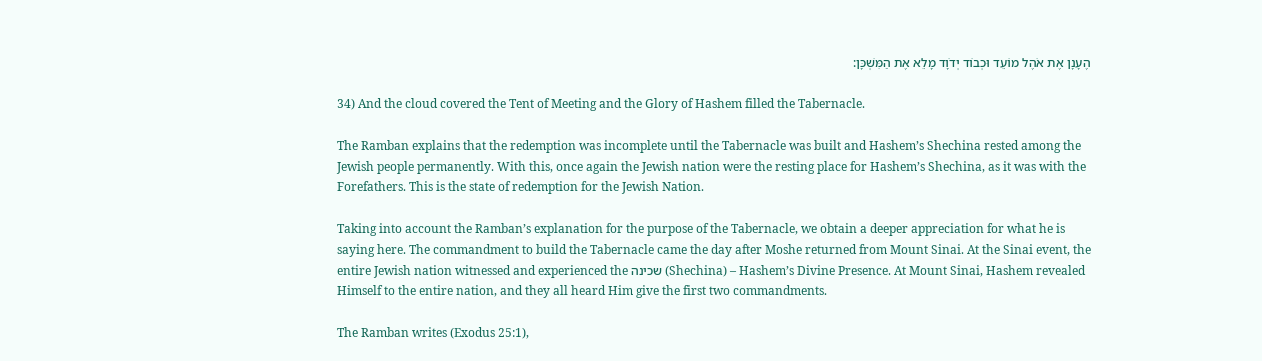הֶעָנָן אֶת אֹהֶל מוֹעֵד וּכְבוֹד יְדֹוָד מָלֵא אֶת הַמִּשְׁכָּן:

34) And the cloud covered the Tent of Meeting and the Glory of Hashem filled the Tabernacle.

The Ramban explains that the redemption was incomplete until the Tabernacle was built and Hashem’s Shechina rested among the Jewish people permanently. With this, once again the Jewish nation were the resting place for Hashem’s Shechina, as it was with the Forefathers. This is the state of redemption for the Jewish Nation.

Taking into account the Ramban’s explanation for the purpose of the Tabernacle, we obtain a deeper appreciation for what he is saying here. The commandment to build the Tabernacle came the day after Moshe returned from Mount Sinai. At the Sinai event, the entire Jewish nation witnessed and experienced the שכינה (Shechina) – Hashem’s Divine Presence. At Mount Sinai, Hashem revealed Himself to the entire nation, and they all heard Him give the first two commandments.

The Ramban writes (Exodus 25:1),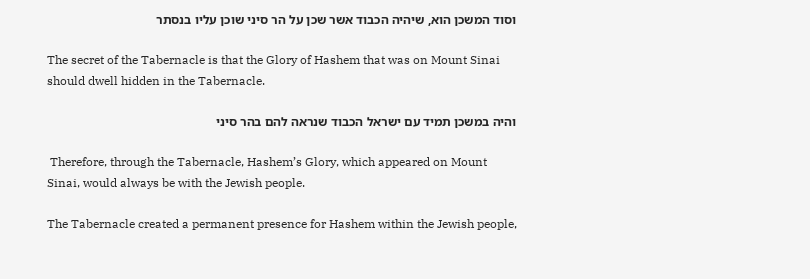וסוד המשכן הוא, שיהיה הכבוד אשר שכן על הר סיני שוכן עליו בנסתר

The secret of the Tabernacle is that the Glory of Hashem that was on Mount Sinai should dwell hidden in the Tabernacle.

והיה במשכן תמיד עם ישראל הכבוד שנראה להם בהר סיני

 Therefore, through the Tabernacle, Hashem’s Glory, which appeared on Mount Sinai, would always be with the Jewish people.

The Tabernacle created a permanent presence for Hashem within the Jewish people,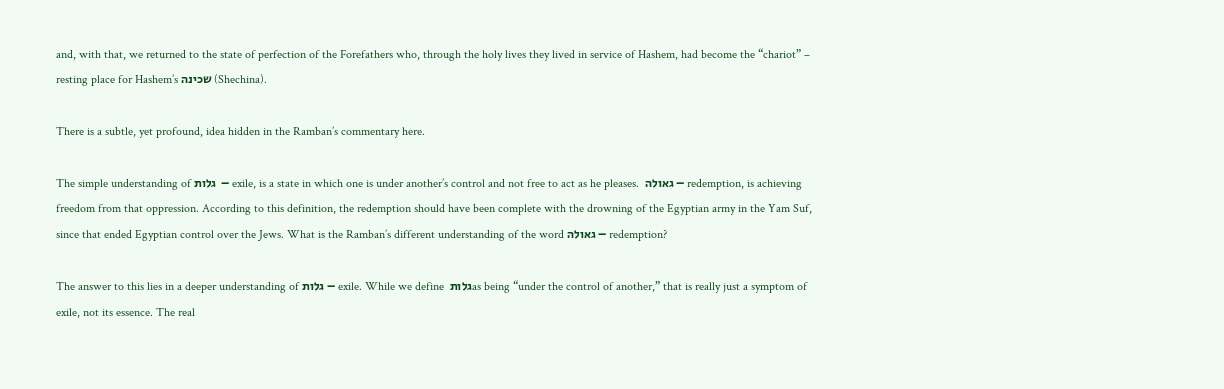and, with that, we returned to the state of perfection of the Forefathers who, through the holy lives they lived in service of Hashem, had become the “chariot” – resting place for Hashem’s שכינה (Shechina).

There is a subtle, yet profound, idea hidden in the Ramban’s commentary here.

The simple understanding of גלות  – exile, is a state in which one is under another’s control and not free to act as he pleases.  גאולה – redemption, is achieving freedom from that oppression. According to this definition, the redemption should have been complete with the drowning of the Egyptian army in the Yam Suf, since that ended Egyptian control over the Jews. What is the Ramban’s different understanding of the word גאולה – redemption?

The answer to this lies in a deeper understanding of גלות – exile. While we define  גלותas being “under the control of another,” that is really just a symptom of exile, not its essence. The real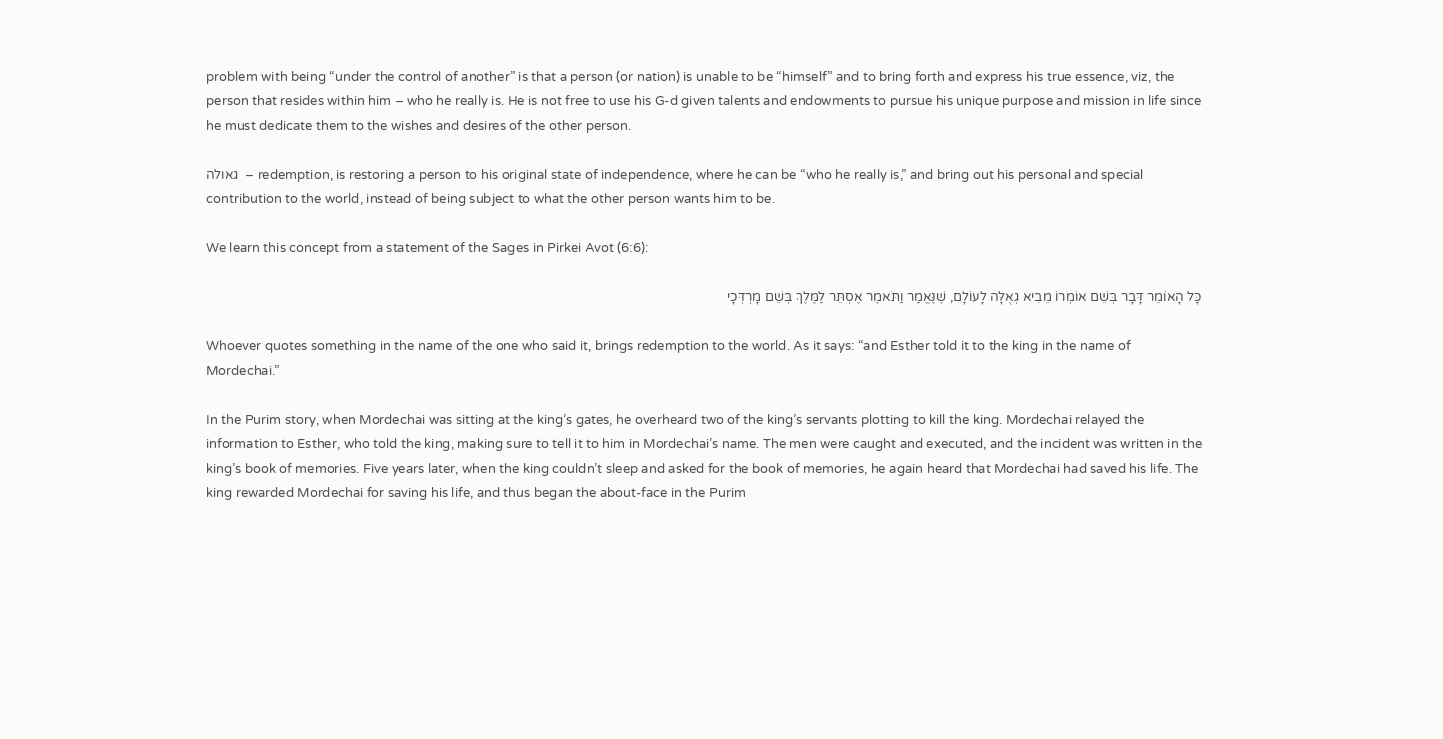problem with being “under the control of another” is that a person (or nation) is unable to be “himself” and to bring forth and express his true essence, viz, the person that resides within him – who he really is. He is not free to use his G-d given talents and endowments to pursue his unique purpose and mission in life since he must dedicate them to the wishes and desires of the other person.

גאולה  – redemption, is restoring a person to his original state of independence, where he can be “who he really is,” and bring out his personal and special contribution to the world, instead of being subject to what the other person wants him to be.

We learn this concept from a statement of the Sages in Pirkei Avot (6:6):

כָּל הָאוֹמֵר דָּבָר בְּשֵׁם אוֹמְרוֹ מֵבִיא גְאֻלָּה לָעוֹלָם, שֶׁנֶּאֱמַר וַתֹּאמֶר אֶסְתֵּר לַמֶּלֶךְ בְּשֵׁם מָרְדְּכָי

Whoever quotes something in the name of the one who said it, brings redemption to the world. As it says: “and Esther told it to the king in the name of Mordechai.”

In the Purim story, when Mordechai was sitting at the king’s gates, he overheard two of the king’s servants plotting to kill the king. Mordechai relayed the information to Esther, who told the king, making sure to tell it to him in Mordechai’s name. The men were caught and executed, and the incident was written in the king’s book of memories. Five years later, when the king couldn’t sleep and asked for the book of memories, he again heard that Mordechai had saved his life. The king rewarded Mordechai for saving his life, and thus began the about-face in the Purim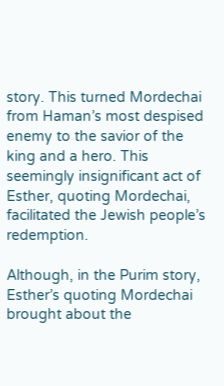story. This turned Mordechai from Haman’s most despised enemy to the savior of the king and a hero. This seemingly insignificant act of Esther, quoting Mordechai, facilitated the Jewish people’s redemption.

Although, in the Purim story, Esther’s quoting Mordechai brought about the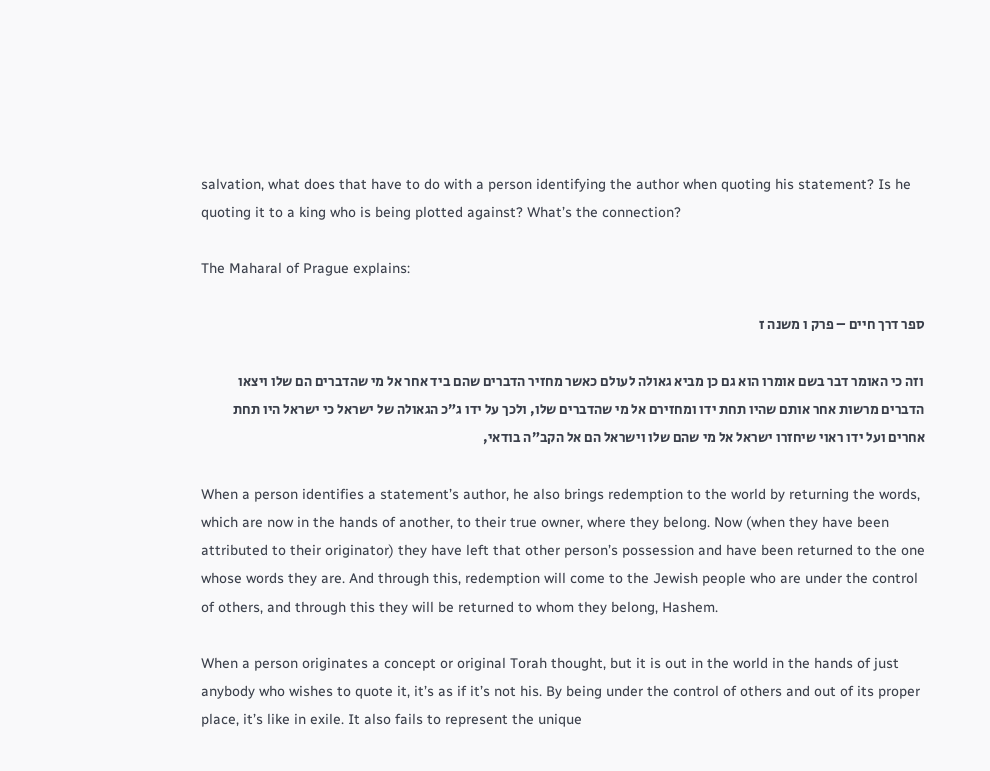salvation, what does that have to do with a person identifying the author when quoting his statement? Is he quoting it to a king who is being plotted against? What’s the connection?

The Maharal of Prague explains:

ספר דרך חיים – פרק ו משנה ז

וזה כי האומר דבר בשם אומרו הוא גם כן מביא גאולה לעולם כאשר מחזיר הדברים שהם ביד אחר אל מי שהדברים הם שלו ויצאו הדברים מרשות אחר אותם שהיו תחת ידו ומחזירם אל מי שהדברים שלו, ולכך על ידו ג”כ הגאולה של ישראל כי ישראל היו תחת אחרים ועל ידו ראוי שיחזרו ישראל אל מי שהם שלו וישראל הם אל הקב”ה בודאי,

When a person identifies a statement’s author, he also brings redemption to the world by returning the words, which are now in the hands of another, to their true owner, where they belong. Now (when they have been attributed to their originator) they have left that other person’s possession and have been returned to the one whose words they are. And through this, redemption will come to the Jewish people who are under the control of others, and through this they will be returned to whom they belong, Hashem.

When a person originates a concept or original Torah thought, but it is out in the world in the hands of just anybody who wishes to quote it, it’s as if it’s not his. By being under the control of others and out of its proper place, it’s like in exile. It also fails to represent the unique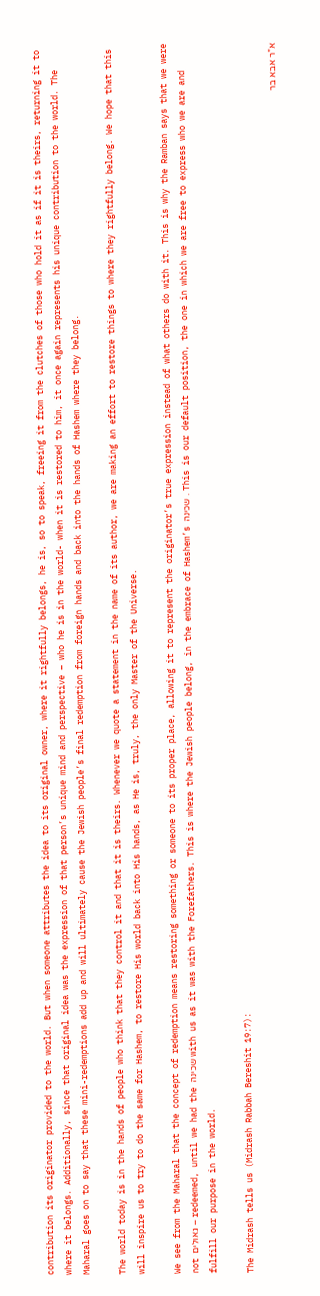contribution its originator provided to the world. But when someone attributes the idea to its original owner, where it rightfully belongs, he is, so to speak, freeing it from the clutches of those who hold it as if it is theirs, returning it to where it belongs. Additionally, since that original idea was the expression of that person’s unique mind and perspective – who he is in the world- when it is restored to him, it once again represents his unique contribution to the world. The Maharal goes on to say that these mini-redemptions add up and will ultimately cause the Jewish people’s final redemption from foreign hands and back into the hands of Hashem where they belong.

The world today is in the hands of people who think that they control it and that it is theirs. Whenever we quote a statement in the name of its author, we are making an effort to restore things to where they rightfully belong. We hope that this will inspire us to try to do the same for Hashem, to restore His world back into His hands, as He is, truly, the only Master of the Universe.

We see from the Maharal that the concept of redemption means restoring something or someone to its proper place, allowing it to represent the originator’s true expression instead of what others do with it. This is why the Ramban says that we were not גאולים – redeemed, until we had the שכינה with us as it was with the Forefathers. This is where the Jewish people belong, in the embrace of Hashem’s שכינה . This is our default position, the one in which we are free to express who we are and fulfill our purpose in the world.

The Midrash tells us (Midrash Rabbah Bereshit 19:7):

א”ר אבא בר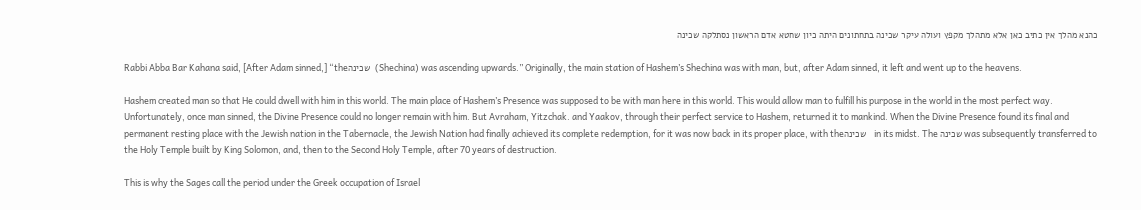כהנא מהלך אין כתיב כאן אלא מתהלך מקפץ ועולה עיקר שכינה בתחתונים היתה כיון שחטא אדם הראשון נסתלקה שכינה

Rabbi Abba Bar Kahana said, [After Adam sinned,] “theשכינה  (Shechina) was ascending upwards.” Originally, the main station of Hashem’s Shechina was with man, but, after Adam sinned, it left and went up to the heavens.

Hashem created man so that He could dwell with him in this world. The main place of Hashem’s Presence was supposed to be with man here in this world. This would allow man to fulfill his purpose in the world in the most perfect way. Unfortunately, once man sinned, the Divine Presence could no longer remain with him. But Avraham, Yitzchak. and Yaakov, through their perfect service to Hashem, returned it to mankind. When the Divine Presence found its final and permanent resting place with the Jewish nation in the Tabernacle, the Jewish Nation had finally achieved its complete redemption, for it was now back in its proper place, with theשכינה   in its midst. The שכינה was subsequently transferred to the Holy Temple built by King Solomon, and, then to the Second Holy Temple, after 70 years of destruction.

This is why the Sages call the period under the Greek occupation of Israel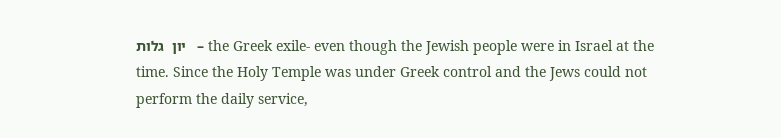יון  גלות   – the Greek exile- even though the Jewish people were in Israel at the time. Since the Holy Temple was under Greek control and the Jews could not perform the daily service,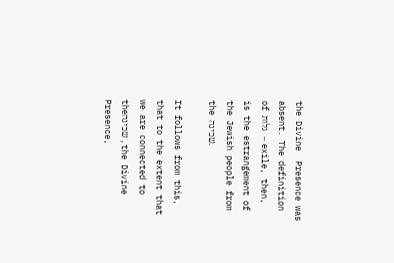the Divine  Presence was absent. The definition of גלות  – exile, then, is the estrangement of the Jewish people from the שכינה.

It follows from this, that to the extent that we are connected to theשכינה , the Divine Presence,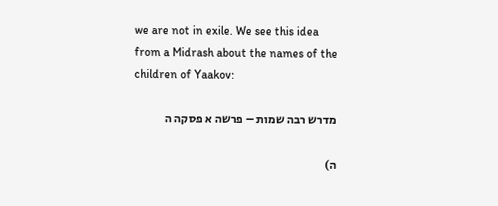we are not in exile. We see this idea from a Midrash about the names of the children of Yaakov:

מדרש רבה שמות – פרשה א פסקה ה

ה)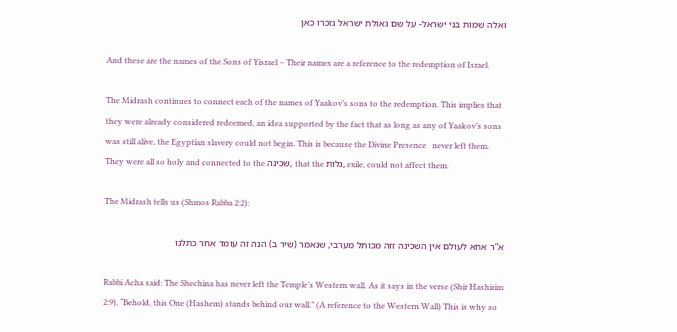ואלה שמות בני ישראל- על שם גאולת ישראל נזכרו כאן

And these are the names of the Sons of Yisrael – Their names are a reference to the redemption of Israel.

The Midrash continues to connect each of the names of Yaakov’s sons to the redemption. This implies that they were already considered redeemed, an idea supported by the fact that as long as any of Yaakov’s sons was still alive, the Egyptian slavery could not begin. This is because the Divine Presence   never left them. They were all so holy and connected to the שכינה, that the גלות, exile, could not affect them.

The Midrash tells us (Shmos Rabba 2:2):

א”ר אחא לעולם אין השכינה זזה מכותל מערבי, שנאמר (שיר ב) הנה זה עומד אחר כתלנו

Rabbi Acha said: The Shechina has never left the Temple’s Western wall. As it says in the verse (Shir Hashirim 2:9), “Behold, this One (Hashem) stands behind our wall.” (A reference to the Western Wall) This is why so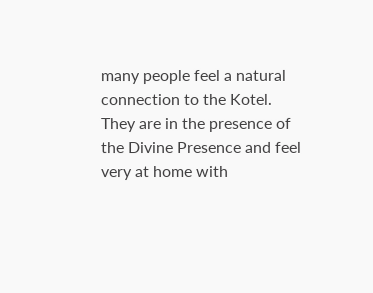many people feel a natural connection to the Kotel. They are in the presence of the Divine Presence and feel very at home with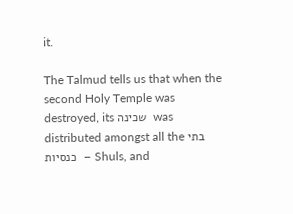it.

The Talmud tells us that when the second Holy Temple was destroyed, its שכינה  was distributed amongst all the בתי כנסיות  – Shuls, and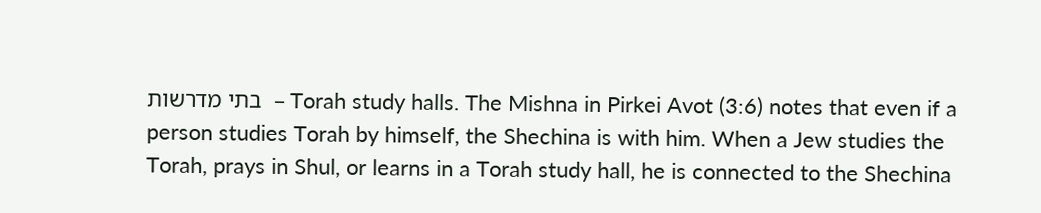בתי מדרשות  – Torah study halls. The Mishna in Pirkei Avot (3:6) notes that even if a person studies Torah by himself, the Shechina is with him. When a Jew studies the Torah, prays in Shul, or learns in a Torah study hall, he is connected to the Shechina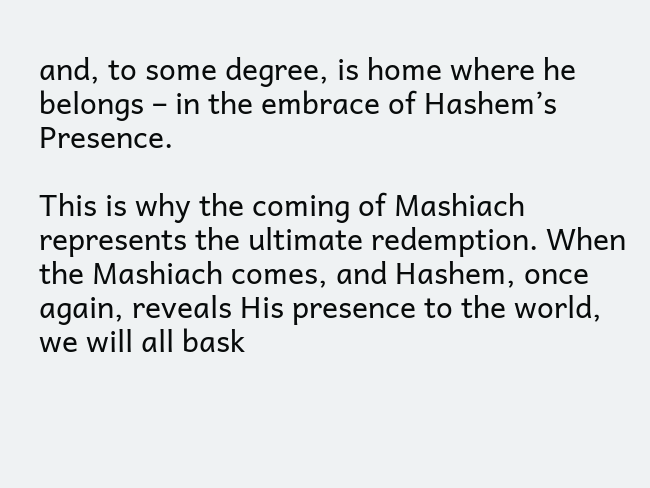and, to some degree, is home where he belongs – in the embrace of Hashem’s Presence.

This is why the coming of Mashiach represents the ultimate redemption. When the Mashiach comes, and Hashem, once again, reveals His presence to the world, we will all bask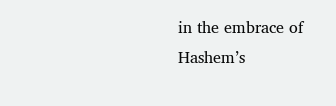in the embrace of Hashem’s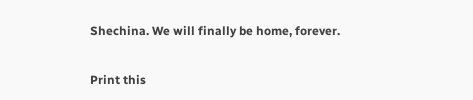Shechina. We will finally be home, forever.

Print this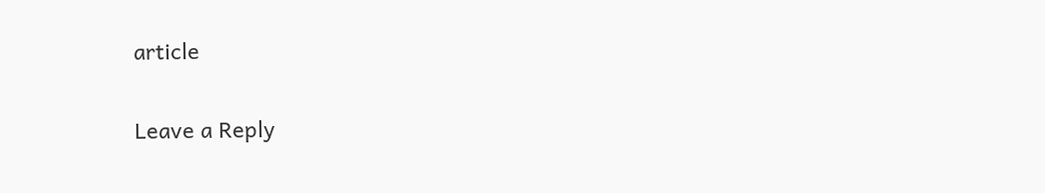article

Leave a Reply